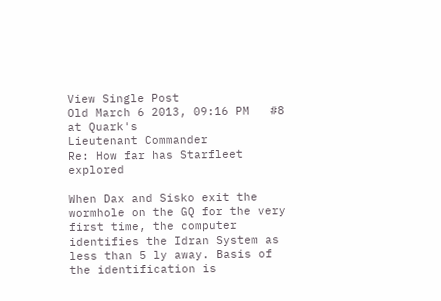View Single Post
Old March 6 2013, 09:16 PM   #8
at Quark's
Lieutenant Commander
Re: How far has Starfleet explored

When Dax and Sisko exit the wormhole on the GQ for the very first time, the computer identifies the Idran System as less than 5 ly away. Basis of the identification is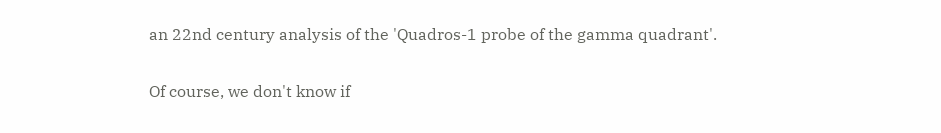an 22nd century analysis of the 'Quadros-1 probe of the gamma quadrant'.

Of course, we don't know if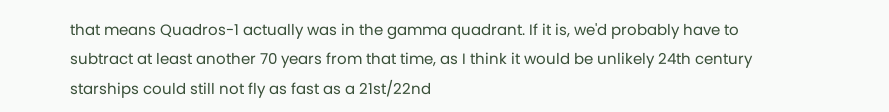that means Quadros-1 actually was in the gamma quadrant. If it is, we'd probably have to subtract at least another 70 years from that time, as I think it would be unlikely 24th century starships could still not fly as fast as a 21st/22nd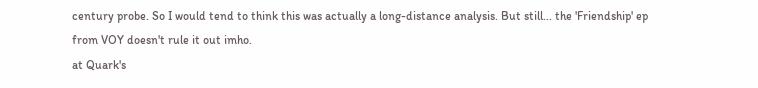century probe. So I would tend to think this was actually a long-distance analysis. But still... the 'Friendship' ep from VOY doesn't rule it out imho.
at Quark's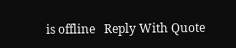is offline   Reply With Quote